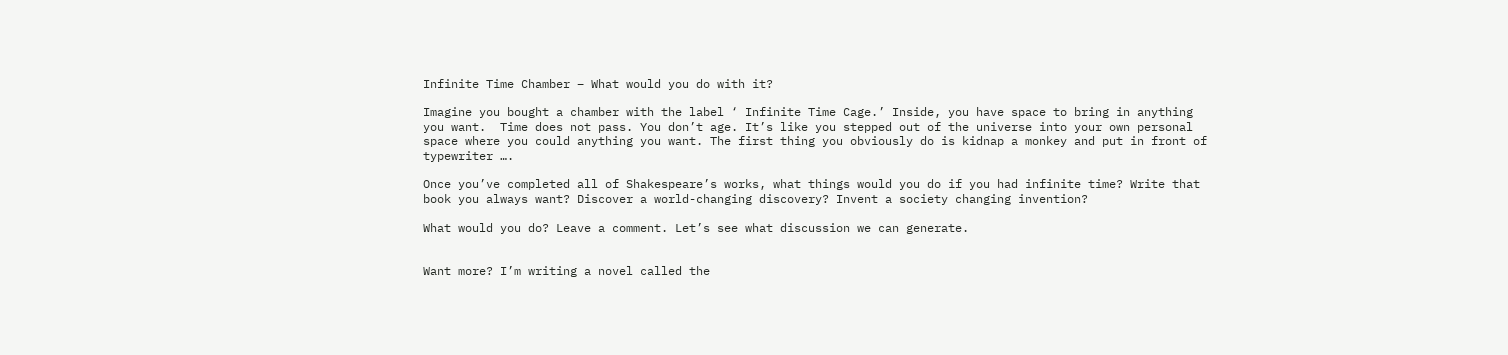Infinite Time Chamber – What would you do with it?

Imagine you bought a chamber with the label ‘ Infinite Time Cage.’ Inside, you have space to bring in anything you want.  Time does not pass. You don’t age. It’s like you stepped out of the universe into your own personal space where you could anything you want. The first thing you obviously do is kidnap a monkey and put in front of typewriter ….

Once you’ve completed all of Shakespeare’s works, what things would you do if you had infinite time? Write that book you always want? Discover a world-changing discovery? Invent a society changing invention?

What would you do? Leave a comment. Let’s see what discussion we can generate.


Want more? I’m writing a novel called the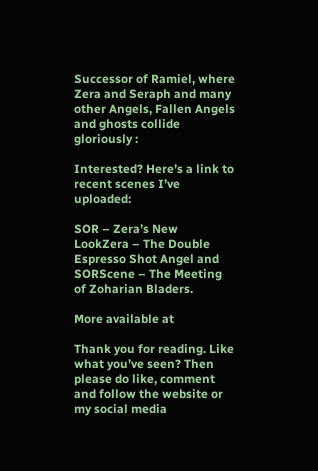Successor of Ramiel, where Zera and Seraph and many other Angels, Fallen Angels and ghosts collide gloriously :

Interested? Here’s a link to recent scenes I’ve uploaded:

SOR – Zera’s New LookZera – The Double Espresso Shot Angel and SORScene – The Meeting of Zoharian Bladers.

More available at

Thank you for reading. Like what you’ve seen? Then please do like, comment and follow the website or my social media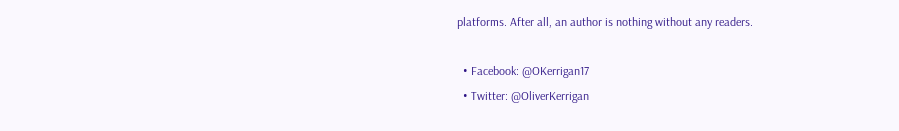platforms. After all, an author is nothing without any readers.

  • Facebook: @OKerrigan17
  • Twitter: @OliverKerrigan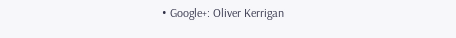• Google+: Oliver Kerrigan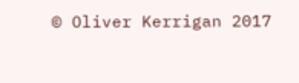© Oliver Kerrigan 2017